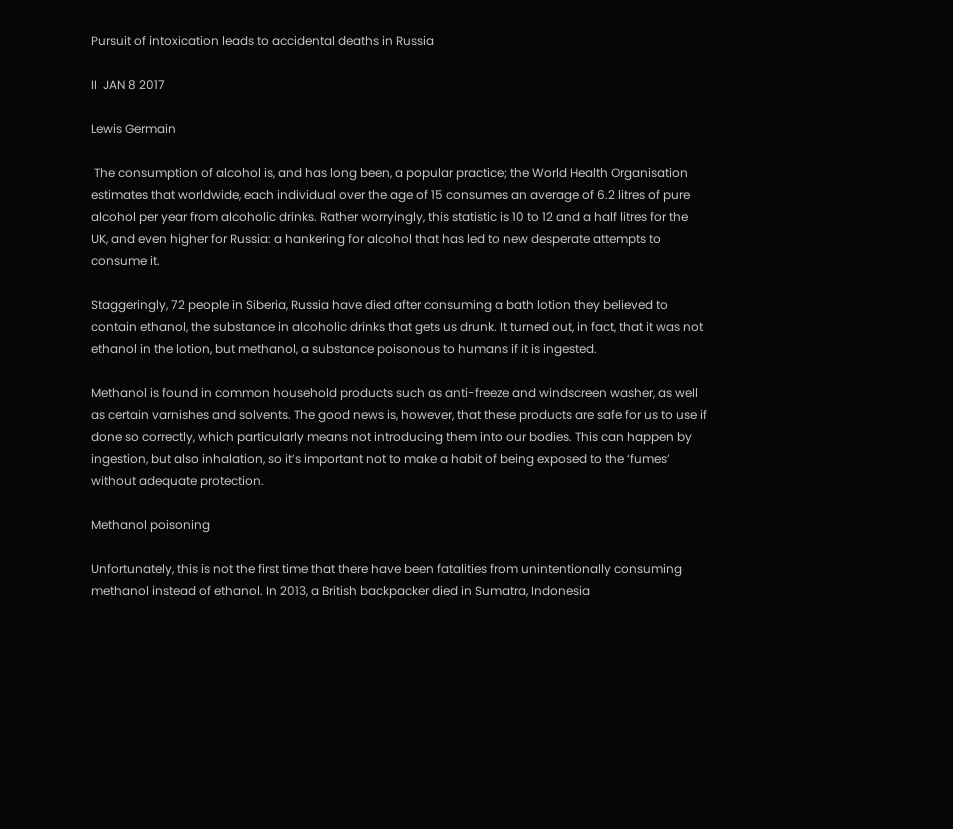Pursuit of intoxication leads to accidental deaths in Russia

II  JAN 8 2017

Lewis Germain

 The consumption of alcohol is, and has long been, a popular practice; the World Health Organisation estimates that worldwide, each individual over the age of 15 consumes an average of 6.2 litres of pure alcohol per year from alcoholic drinks. Rather worryingly, this statistic is 10 to 12 and a half litres for the UK, and even higher for Russia: a hankering for alcohol that has led to new desperate attempts to consume it.

Staggeringly, 72 people in Siberia, Russia have died after consuming a bath lotion they believed to contain ethanol, the substance in alcoholic drinks that gets us drunk. It turned out, in fact, that it was not ethanol in the lotion, but methanol, a substance poisonous to humans if it is ingested.

Methanol is found in common household products such as anti-freeze and windscreen washer, as well as certain varnishes and solvents. The good news is, however, that these products are safe for us to use if done so correctly, which particularly means not introducing them into our bodies. This can happen by ingestion, but also inhalation, so it’s important not to make a habit of being exposed to the ‘fumes’ without adequate protection.

Methanol poisoning

Unfortunately, this is not the first time that there have been fatalities from unintentionally consuming methanol instead of ethanol. In 2013, a British backpacker died in Sumatra, Indonesia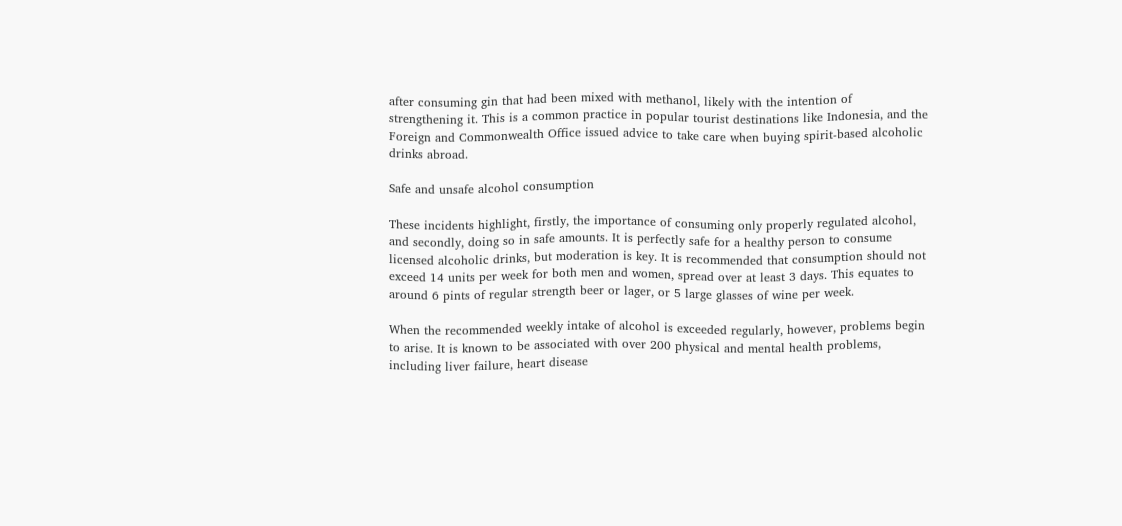after consuming gin that had been mixed with methanol, likely with the intention of strengthening it. This is a common practice in popular tourist destinations like Indonesia, and the Foreign and Commonwealth Office issued advice to take care when buying spirit-based alcoholic drinks abroad.

Safe and unsafe alcohol consumption

These incidents highlight, firstly, the importance of consuming only properly regulated alcohol, and secondly, doing so in safe amounts. It is perfectly safe for a healthy person to consume licensed alcoholic drinks, but moderation is key. It is recommended that consumption should not exceed 14 units per week for both men and women, spread over at least 3 days. This equates to around 6 pints of regular strength beer or lager, or 5 large glasses of wine per week.

When the recommended weekly intake of alcohol is exceeded regularly, however, problems begin to arise. It is known to be associated with over 200 physical and mental health problems, including liver failure, heart disease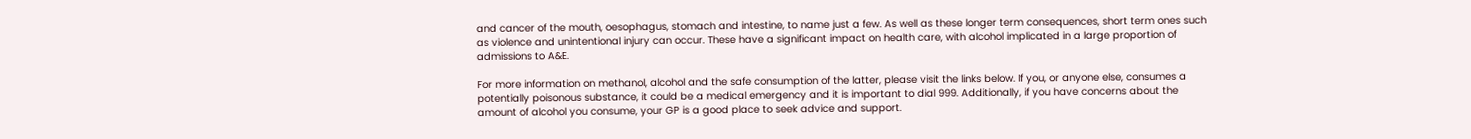and cancer of the mouth, oesophagus, stomach and intestine, to name just a few. As well as these longer term consequences, short term ones such as violence and unintentional injury can occur. These have a significant impact on health care, with alcohol implicated in a large proportion of admissions to A&E.

For more information on methanol, alcohol and the safe consumption of the latter, please visit the links below. If you, or anyone else, consumes a potentially poisonous substance, it could be a medical emergency and it is important to dial 999. Additionally, if you have concerns about the amount of alcohol you consume, your GP is a good place to seek advice and support.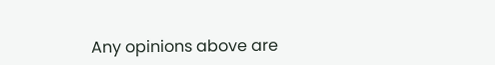Any opinions above are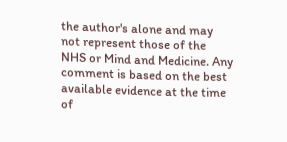the author's alone and may not represent those of the NHS or Mind and Medicine. Any comment is based on the best available evidence at the time of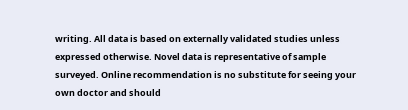writing. All data is based on externally validated studies unless expressed otherwise. Novel data is representative of sample surveyed. Online recommendation is no substitute for seeing your own doctor and should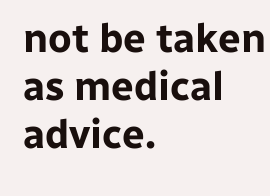not be taken as medical advice.